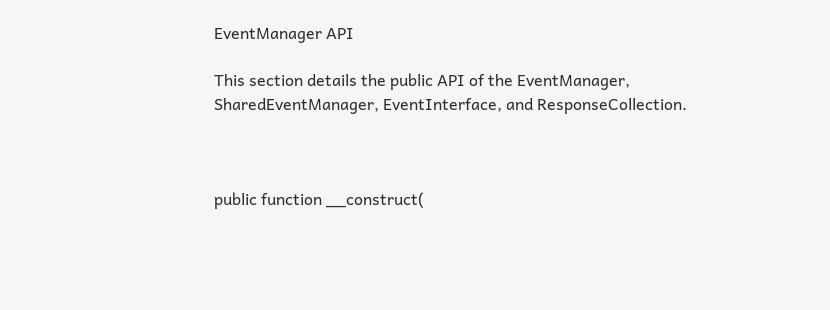EventManager API

This section details the public API of the EventManager, SharedEventManager, EventInterface, and ResponseCollection.



public function __construct(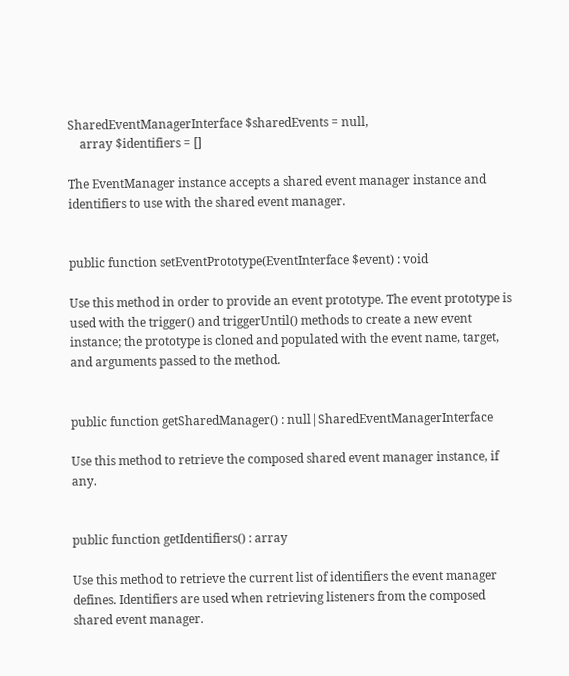SharedEventManagerInterface $sharedEvents = null,
    array $identifiers = []

The EventManager instance accepts a shared event manager instance and identifiers to use with the shared event manager.


public function setEventPrototype(EventInterface $event) : void

Use this method in order to provide an event prototype. The event prototype is used with the trigger() and triggerUntil() methods to create a new event instance; the prototype is cloned and populated with the event name, target, and arguments passed to the method.


public function getSharedManager() : null|SharedEventManagerInterface

Use this method to retrieve the composed shared event manager instance, if any.


public function getIdentifiers() : array

Use this method to retrieve the current list of identifiers the event manager defines. Identifiers are used when retrieving listeners from the composed shared event manager.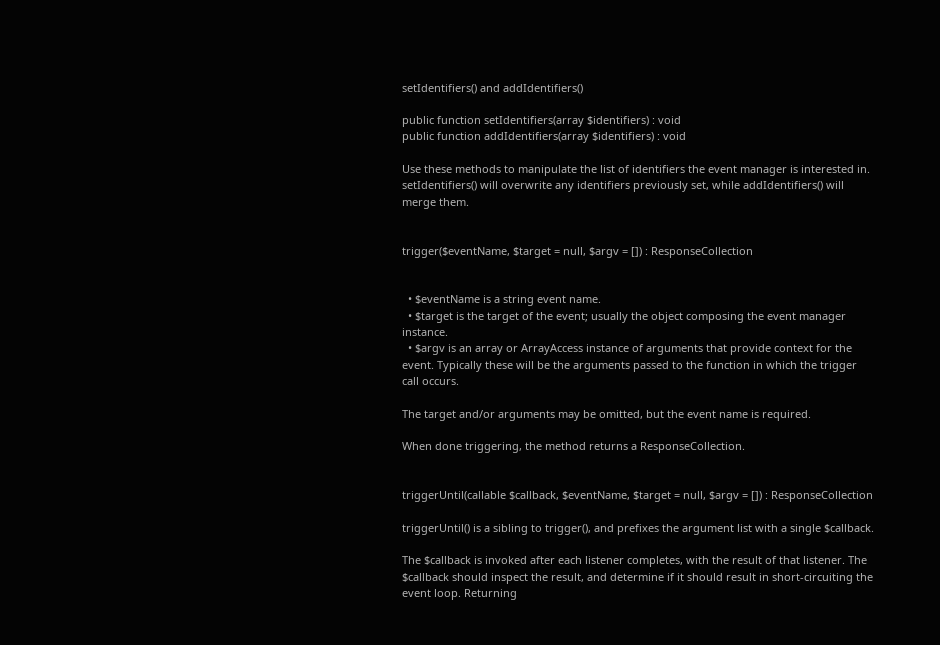setIdentifiers() and addIdentifiers()

public function setIdentifiers(array $identifiers) : void
public function addIdentifiers(array $identifiers) : void

Use these methods to manipulate the list of identifiers the event manager is interested in. setIdentifiers() will overwrite any identifiers previously set, while addIdentifiers() will merge them.


trigger($eventName, $target = null, $argv = []) : ResponseCollection


  • $eventName is a string event name.
  • $target is the target of the event; usually the object composing the event manager instance.
  • $argv is an array or ArrayAccess instance of arguments that provide context for the event. Typically these will be the arguments passed to the function in which the trigger call occurs.

The target and/or arguments may be omitted, but the event name is required.

When done triggering, the method returns a ResponseCollection.


triggerUntil(callable $callback, $eventName, $target = null, $argv = []) : ResponseCollection

triggerUntil() is a sibling to trigger(), and prefixes the argument list with a single $callback.

The $callback is invoked after each listener completes, with the result of that listener. The $callback should inspect the result, and determine if it should result in short-circuiting the event loop. Returning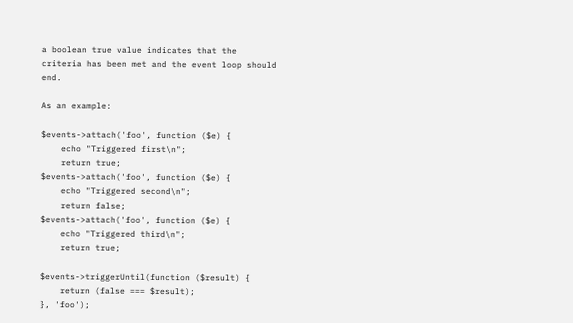a boolean true value indicates that the criteria has been met and the event loop should end.

As an example:

$events->attach('foo', function ($e) {
    echo "Triggered first\n";
    return true;
$events->attach('foo', function ($e) {
    echo "Triggered second\n";
    return false;
$events->attach('foo', function ($e) {
    echo "Triggered third\n";
    return true;

$events->triggerUntil(function ($result) {
    return (false === $result);
}, 'foo');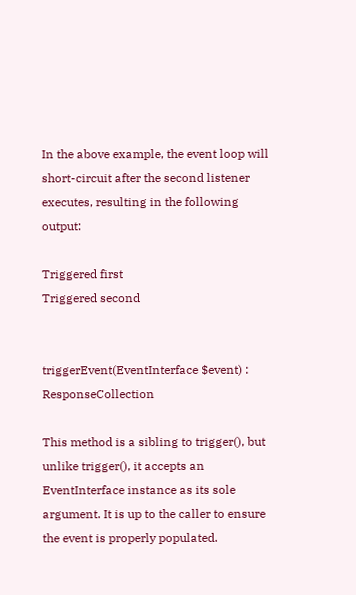In the above example, the event loop will short-circuit after the second listener executes, resulting in the following output:

Triggered first
Triggered second


triggerEvent(EventInterface $event) : ResponseCollection

This method is a sibling to trigger(), but unlike trigger(), it accepts an EventInterface instance as its sole argument. It is up to the caller to ensure the event is properly populated.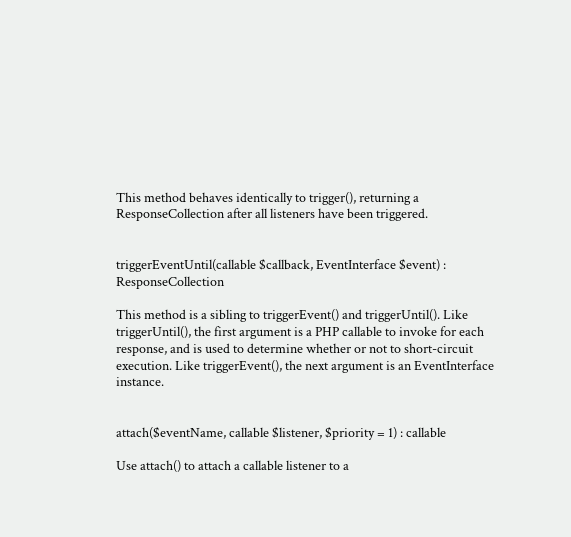This method behaves identically to trigger(), returning a ResponseCollection after all listeners have been triggered.


triggerEventUntil(callable $callback, EventInterface $event) : ResponseCollection

This method is a sibling to triggerEvent() and triggerUntil(). Like triggerUntil(), the first argument is a PHP callable to invoke for each response, and is used to determine whether or not to short-circuit execution. Like triggerEvent(), the next argument is an EventInterface instance.


attach($eventName, callable $listener, $priority = 1) : callable

Use attach() to attach a callable listener to a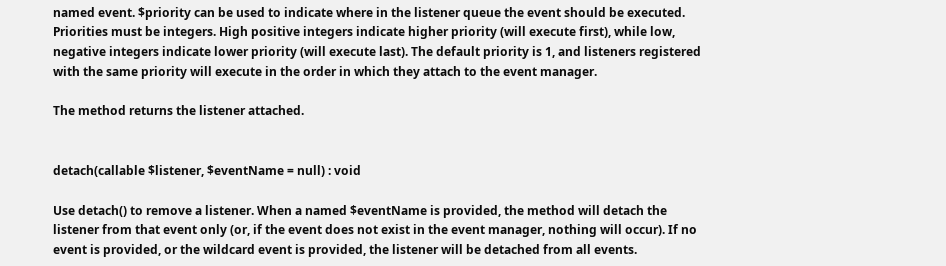named event. $priority can be used to indicate where in the listener queue the event should be executed. Priorities must be integers. High positive integers indicate higher priority (will execute first), while low, negative integers indicate lower priority (will execute last). The default priority is 1, and listeners registered with the same priority will execute in the order in which they attach to the event manager.

The method returns the listener attached.


detach(callable $listener, $eventName = null) : void

Use detach() to remove a listener. When a named $eventName is provided, the method will detach the listener from that event only (or, if the event does not exist in the event manager, nothing will occur). If no event is provided, or the wildcard event is provided, the listener will be detached from all events.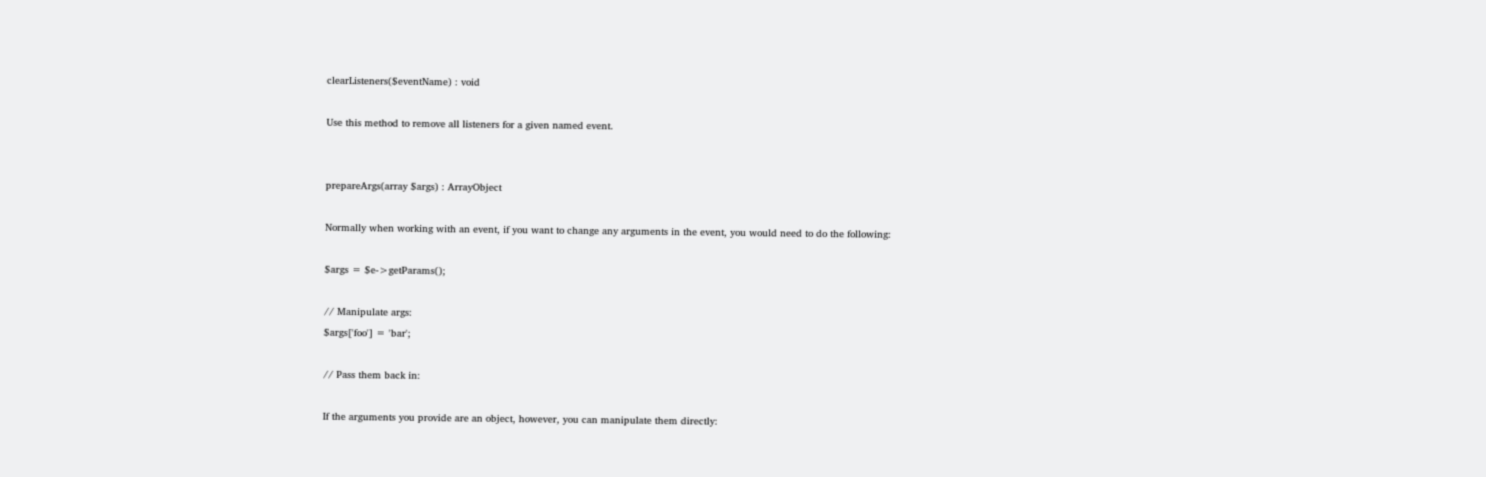clearListeners($eventName) : void

Use this method to remove all listeners for a given named event.


prepareArgs(array $args) : ArrayObject

Normally when working with an event, if you want to change any arguments in the event, you would need to do the following:

$args = $e->getParams();

// Manipulate args:
$args['foo'] = 'bar';

// Pass them back in:

If the arguments you provide are an object, however, you can manipulate them directly: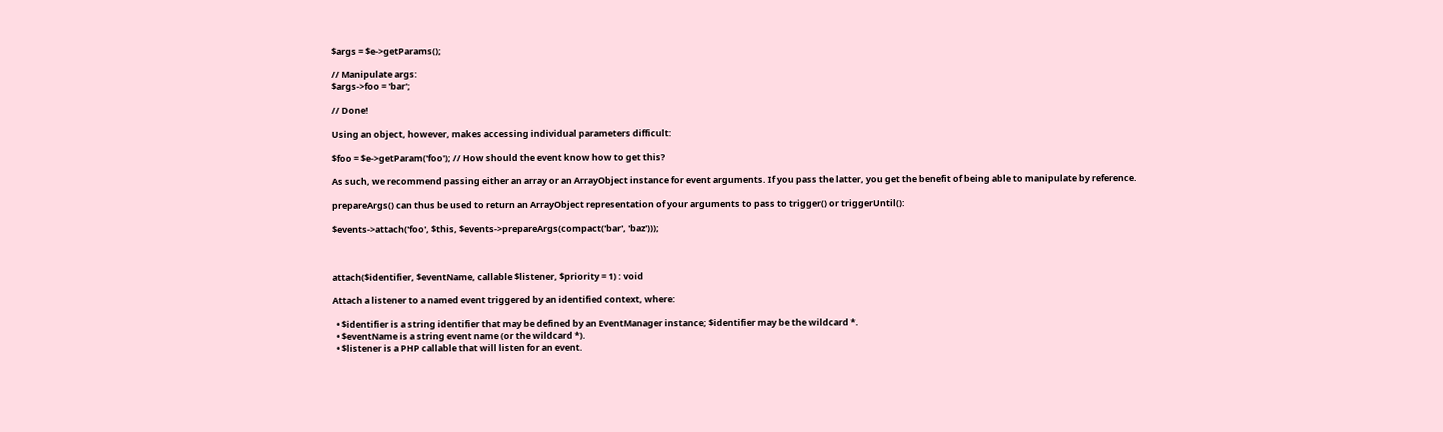$args = $e->getParams();

// Manipulate args:
$args->foo = 'bar';

// Done!

Using an object, however, makes accessing individual parameters difficult:

$foo = $e->getParam('foo'); // How should the event know how to get this?

As such, we recommend passing either an array or an ArrayObject instance for event arguments. If you pass the latter, you get the benefit of being able to manipulate by reference.

prepareArgs() can thus be used to return an ArrayObject representation of your arguments to pass to trigger() or triggerUntil():

$events->attach('foo', $this, $events->prepareArgs(compact('bar', 'baz')));



attach($identifier, $eventName, callable $listener, $priority = 1) : void

Attach a listener to a named event triggered by an identified context, where:

  • $identifier is a string identifier that may be defined by an EventManager instance; $identifier may be the wildcard *.
  • $eventName is a string event name (or the wildcard *).
  • $listener is a PHP callable that will listen for an event.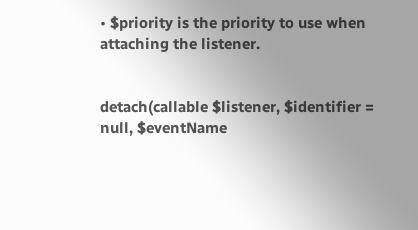• $priority is the priority to use when attaching the listener.


detach(callable $listener, $identifier = null, $eventName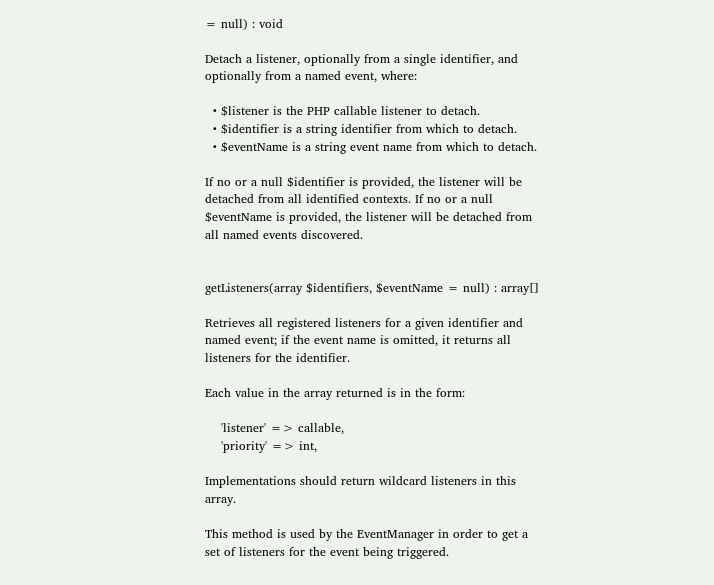= null) : void

Detach a listener, optionally from a single identifier, and optionally from a named event, where:

  • $listener is the PHP callable listener to detach.
  • $identifier is a string identifier from which to detach.
  • $eventName is a string event name from which to detach.

If no or a null $identifier is provided, the listener will be detached from all identified contexts. If no or a null $eventName is provided, the listener will be detached from all named events discovered.


getListeners(array $identifiers, $eventName = null) : array[]

Retrieves all registered listeners for a given identifier and named event; if the event name is omitted, it returns all listeners for the identifier.

Each value in the array returned is in the form:

    'listener' => callable,
    'priority' => int,

Implementations should return wildcard listeners in this array.

This method is used by the EventManager in order to get a set of listeners for the event being triggered.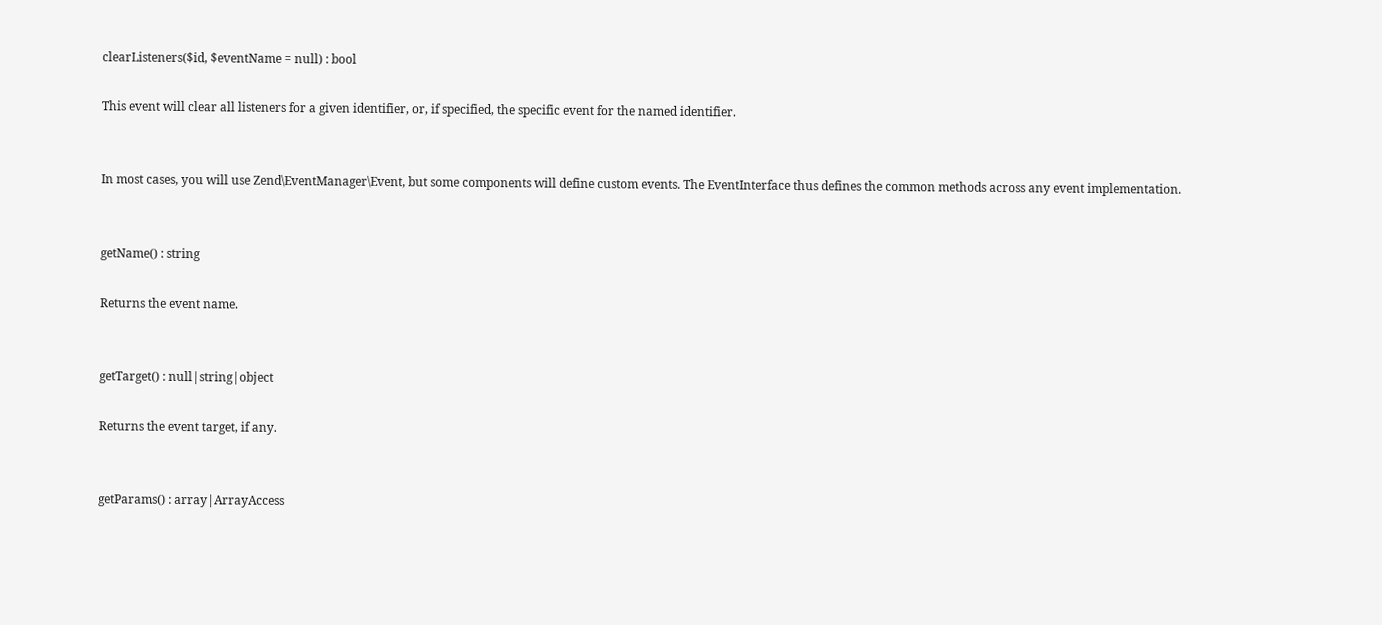clearListeners($id, $eventName = null) : bool

This event will clear all listeners for a given identifier, or, if specified, the specific event for the named identifier.


In most cases, you will use Zend\EventManager\Event, but some components will define custom events. The EventInterface thus defines the common methods across any event implementation.


getName() : string

Returns the event name.


getTarget() : null|string|object

Returns the event target, if any.


getParams() : array|ArrayAccess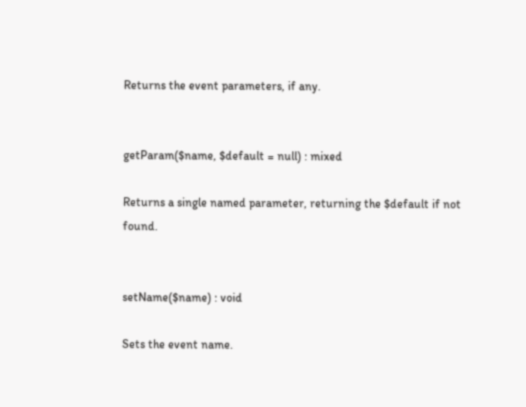Returns the event parameters, if any.


getParam($name, $default = null) : mixed

Returns a single named parameter, returning the $default if not found.


setName($name) : void

Sets the event name.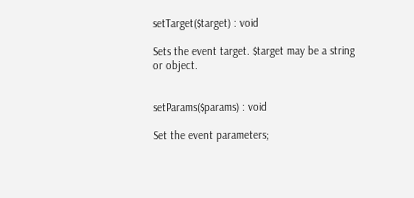setTarget($target) : void

Sets the event target. $target may be a string or object.


setParams($params) : void

Set the event parameters;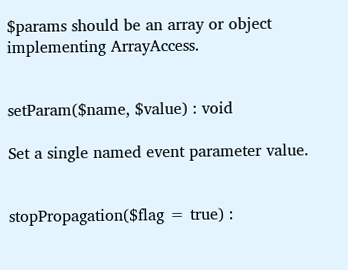$params should be an array or object implementing ArrayAccess.


setParam($name, $value) : void

Set a single named event parameter value.


stopPropagation($flag = true) :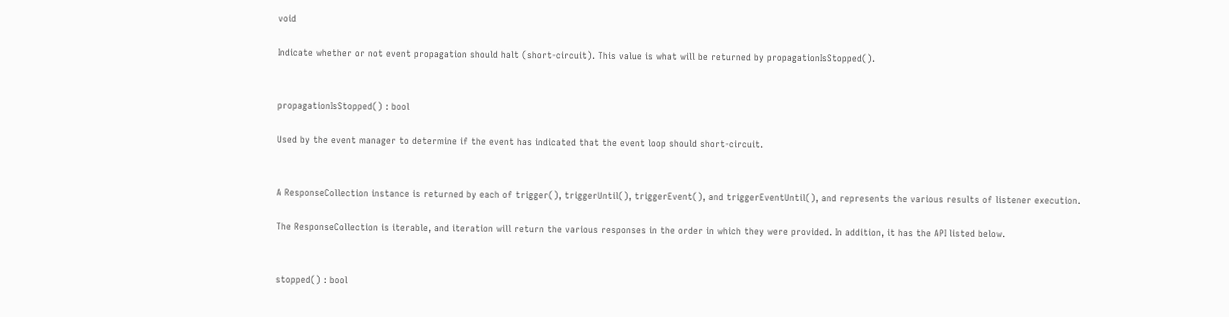void

Indicate whether or not event propagation should halt (short-circuit). This value is what will be returned by propagationIsStopped().


propagationIsStopped() : bool

Used by the event manager to determine if the event has indicated that the event loop should short-circuit.


A ResponseCollection instance is returned by each of trigger(), triggerUntil(), triggerEvent(), and triggerEventUntil(), and represents the various results of listener execution.

The ResponseCollection is iterable, and iteration will return the various responses in the order in which they were provided. In addition, it has the API listed below.


stopped() : bool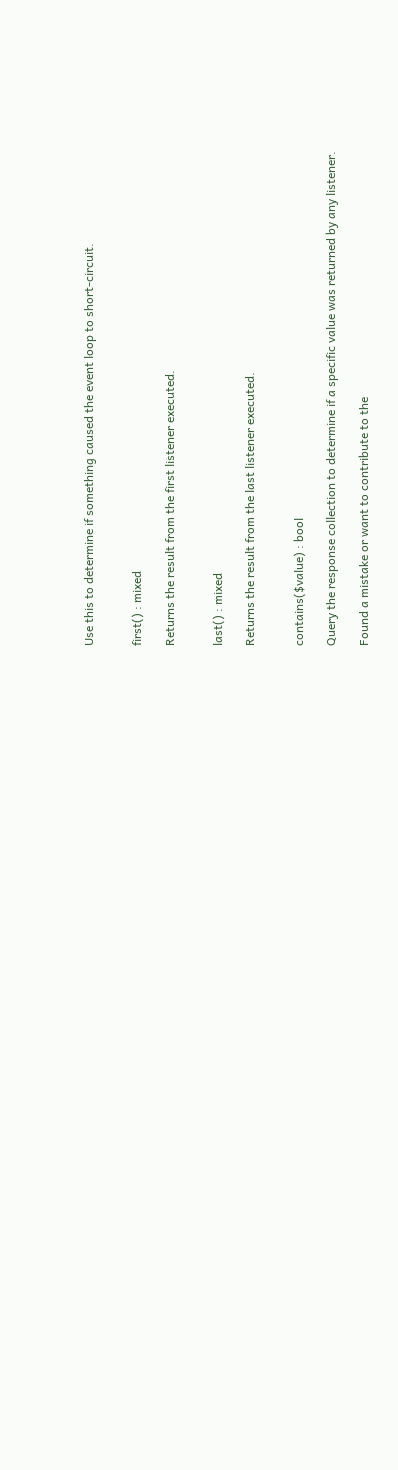Use this to determine if something caused the event loop to short-circuit.


first() : mixed

Returns the result from the first listener executed.


last() : mixed

Returns the result from the last listener executed.


contains($value) : bool

Query the response collection to determine if a specific value was returned by any listener.

Found a mistake or want to contribute to the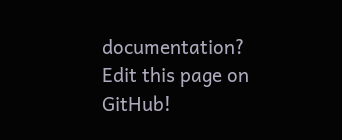documentation? Edit this page on GitHub!